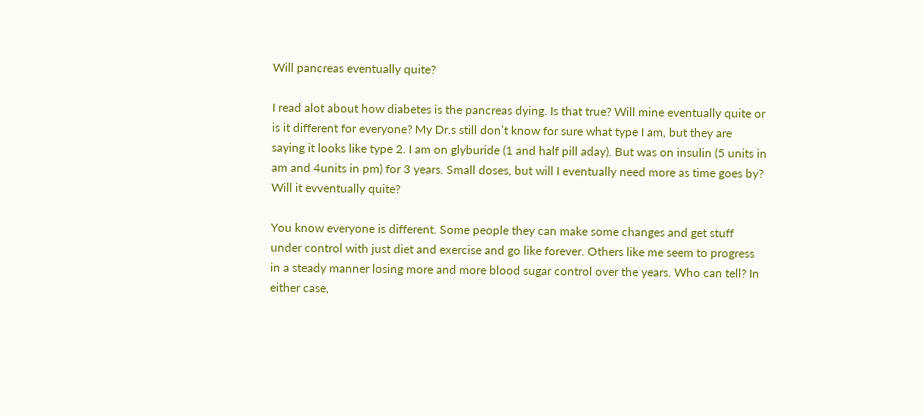Will pancreas eventually quite?

I read alot about how diabetes is the pancreas dying. Is that true? Will mine eventually quite or is it different for everyone? My Dr.s still don’t know for sure what type I am, but they are saying it looks like type 2. I am on glyburide (1 and half pill aday). But was on insulin (5 units in am and 4units in pm) for 3 years. Small doses, but will I eventually need more as time goes by? Will it evventually quite?

You know everyone is different. Some people they can make some changes and get stuff under control with just diet and exercise and go like forever. Others like me seem to progress in a steady manner losing more and more blood sugar control over the years. Who can tell? In either case,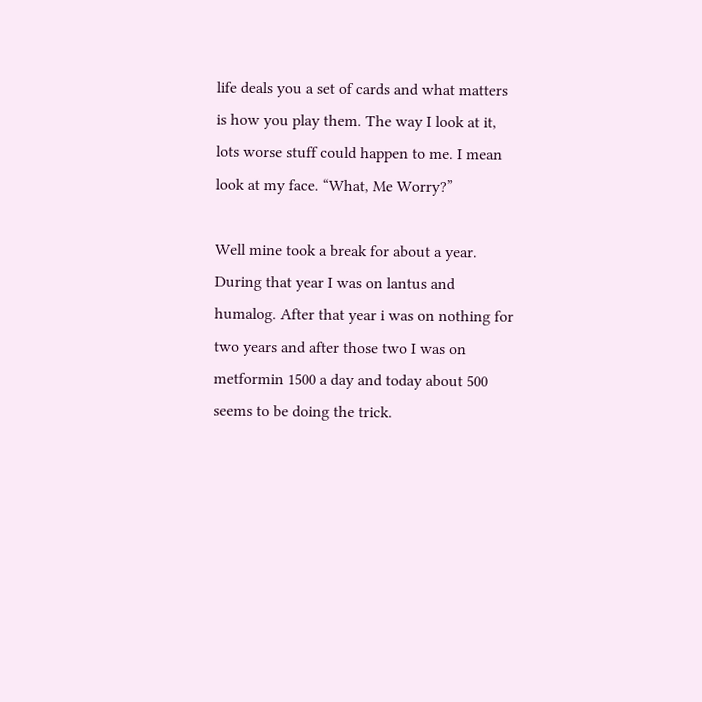life deals you a set of cards and what matters is how you play them. The way I look at it, lots worse stuff could happen to me. I mean look at my face. “What, Me Worry?”

Well mine took a break for about a year. During that year I was on lantus and humalog. After that year i was on nothing for two years and after those two I was on metformin 1500 a day and today about 500 seems to be doing the trick.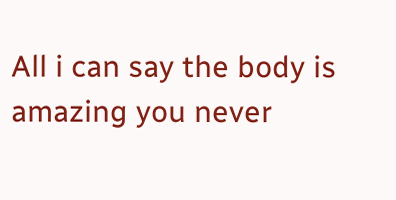All i can say the body is amazing you never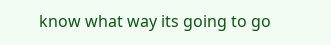know what way its going to go